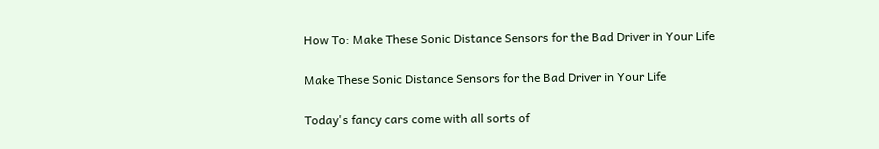How To: Make These Sonic Distance Sensors for the Bad Driver in Your Life

Make These Sonic Distance Sensors for the Bad Driver in Your Life

Today's fancy cars come with all sorts of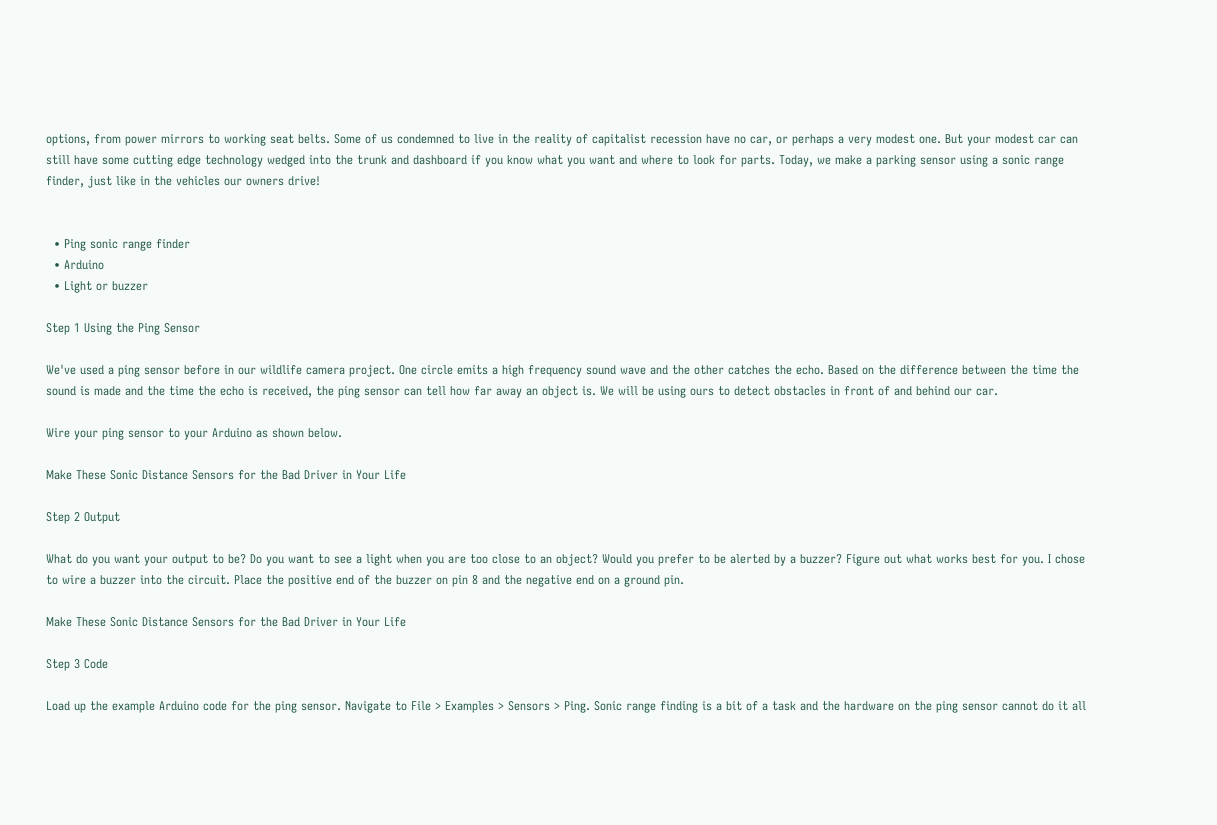options, from power mirrors to working seat belts. Some of us condemned to live in the reality of capitalist recession have no car, or perhaps a very modest one. But your modest car can still have some cutting edge technology wedged into the trunk and dashboard if you know what you want and where to look for parts. Today, we make a parking sensor using a sonic range finder, just like in the vehicles our owners drive!


  • Ping sonic range finder
  • Arduino
  • Light or buzzer

Step 1 Using the Ping Sensor

We've used a ping sensor before in our wildlife camera project. One circle emits a high frequency sound wave and the other catches the echo. Based on the difference between the time the sound is made and the time the echo is received, the ping sensor can tell how far away an object is. We will be using ours to detect obstacles in front of and behind our car.

Wire your ping sensor to your Arduino as shown below.

Make These Sonic Distance Sensors for the Bad Driver in Your Life

Step 2 Output

What do you want your output to be? Do you want to see a light when you are too close to an object? Would you prefer to be alerted by a buzzer? Figure out what works best for you. I chose to wire a buzzer into the circuit. Place the positive end of the buzzer on pin 8 and the negative end on a ground pin.

Make These Sonic Distance Sensors for the Bad Driver in Your Life

Step 3 Code

Load up the example Arduino code for the ping sensor. Navigate to File > Examples > Sensors > Ping. Sonic range finding is a bit of a task and the hardware on the ping sensor cannot do it all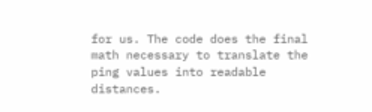for us. The code does the final math necessary to translate the ping values into readable distances.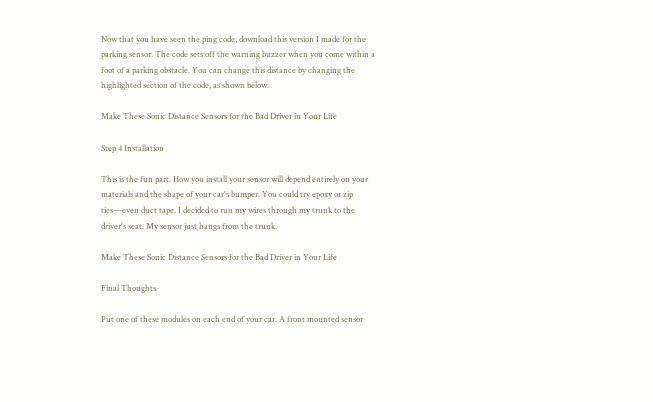Now that you have seen the ping code, download this version I made for the parking sensor. The code sets off the warning buzzer when you come within a foot of a parking obstacle. You can change this distance by changing the highlighted section of the code, as shown below.

Make These Sonic Distance Sensors for the Bad Driver in Your Life

Step 4 Installation

This is the fun part. How you install your sensor will depend entirely on your materials and the shape of your car's bumper. You could try epoxy or zip ties—even duct tape. I decided to run my wires through my trunk to the driver's seat. My sensor just hangs from the trunk.

Make These Sonic Distance Sensors for the Bad Driver in Your Life

Final Thoughts

Put one of these modules on each end of your car. A front mounted sensor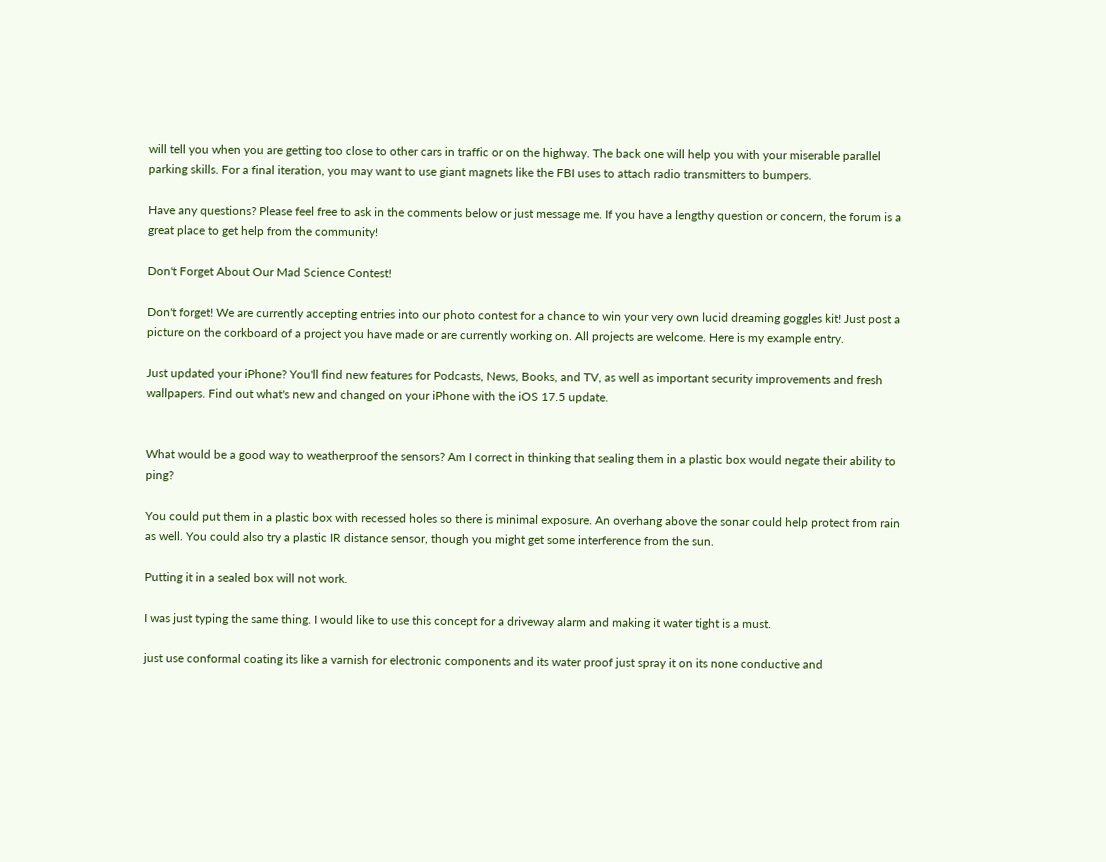will tell you when you are getting too close to other cars in traffic or on the highway. The back one will help you with your miserable parallel parking skills. For a final iteration, you may want to use giant magnets like the FBI uses to attach radio transmitters to bumpers.

Have any questions? Please feel free to ask in the comments below or just message me. If you have a lengthy question or concern, the forum is a great place to get help from the community!

Don't Forget About Our Mad Science Contest!

Don't forget! We are currently accepting entries into our photo contest for a chance to win your very own lucid dreaming goggles kit! Just post a picture on the corkboard of a project you have made or are currently working on. All projects are welcome. Here is my example entry.

Just updated your iPhone? You'll find new features for Podcasts, News, Books, and TV, as well as important security improvements and fresh wallpapers. Find out what's new and changed on your iPhone with the iOS 17.5 update.


What would be a good way to weatherproof the sensors? Am I correct in thinking that sealing them in a plastic box would negate their ability to ping?

You could put them in a plastic box with recessed holes so there is minimal exposure. An overhang above the sonar could help protect from rain as well. You could also try a plastic IR distance sensor, though you might get some interference from the sun.

Putting it in a sealed box will not work.

I was just typing the same thing. I would like to use this concept for a driveway alarm and making it water tight is a must.

just use conformal coating its like a varnish for electronic components and its water proof just spray it on its none conductive and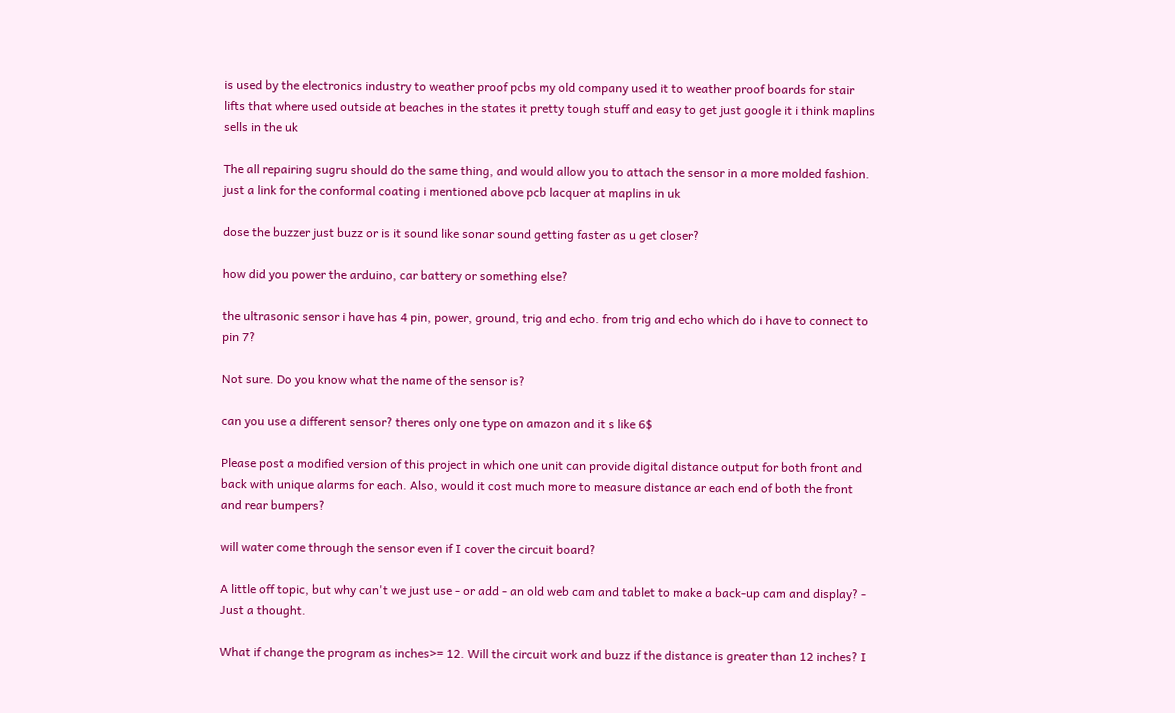is used by the electronics industry to weather proof pcbs my old company used it to weather proof boards for stair lifts that where used outside at beaches in the states it pretty tough stuff and easy to get just google it i think maplins sells in the uk

The all repairing sugru should do the same thing, and would allow you to attach the sensor in a more molded fashion. just a link for the conformal coating i mentioned above pcb lacquer at maplins in uk

dose the buzzer just buzz or is it sound like sonar sound getting faster as u get closer?

how did you power the arduino, car battery or something else?

the ultrasonic sensor i have has 4 pin, power, ground, trig and echo. from trig and echo which do i have to connect to pin 7?

Not sure. Do you know what the name of the sensor is?

can you use a different sensor? theres only one type on amazon and it s like 6$

Please post a modified version of this project in which one unit can provide digital distance output for both front and back with unique alarms for each. Also, would it cost much more to measure distance ar each end of both the front and rear bumpers?

will water come through the sensor even if I cover the circuit board?

A little off topic, but why can't we just use - or add - an old web cam and tablet to make a back-up cam and display? - Just a thought.

What if change the program as inches>= 12. Will the circuit work and buzz if the distance is greater than 12 inches? I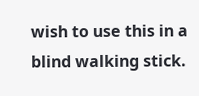wish to use this in a blind walking stick.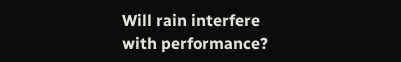Will rain interfere with performance?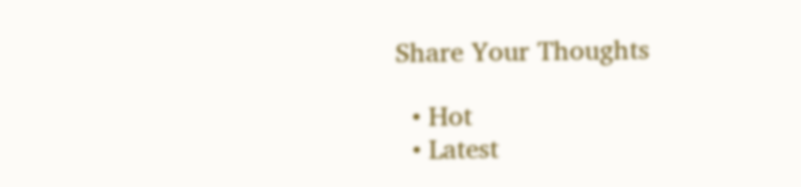Share Your Thoughts

  • Hot
  • Latest